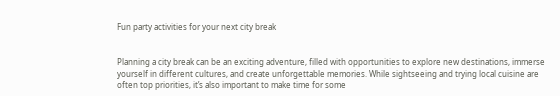Fun party activities for your next city break


Planning a city break can be an exciting adventure, filled with opportunities to explore new destinations, immerse yourself in different cultures, and create unforgettable memories. While sightseeing and trying local cuisine are often top priorities, it’s also important to make time for some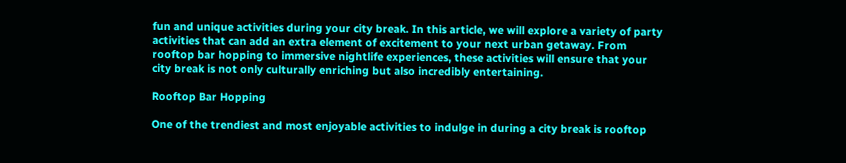fun and unique activities during your city break. In this article, we will explore a variety of party activities that can add an extra element of excitement to your next urban getaway. From rooftop bar hopping to immersive nightlife experiences, these activities will ensure that your city break is not only culturally enriching but also incredibly entertaining.

Rooftop Bar Hopping

One of the trendiest and most enjoyable activities to indulge in during a city break is rooftop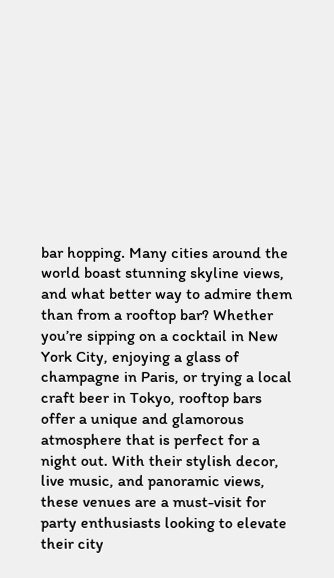bar hopping. Many cities around the world boast stunning skyline views, and what better way to admire them than from a rooftop bar? Whether you’re sipping on a cocktail in New York City, enjoying a glass of champagne in Paris, or trying a local craft beer in Tokyo, rooftop bars offer a unique and glamorous atmosphere that is perfect for a night out. With their stylish decor, live music, and panoramic views, these venues are a must-visit for party enthusiasts looking to elevate their city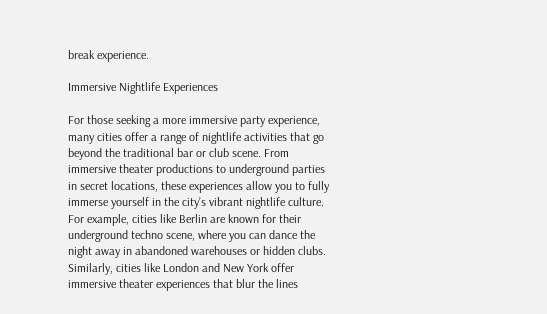break experience.

Immersive Nightlife Experiences

For those seeking a more immersive party experience, many cities offer a range of nightlife activities that go beyond the traditional bar or club scene. From immersive theater productions to underground parties in secret locations, these experiences allow you to fully immerse yourself in the city’s vibrant nightlife culture. For example, cities like Berlin are known for their underground techno scene, where you can dance the night away in abandoned warehouses or hidden clubs. Similarly, cities like London and New York offer immersive theater experiences that blur the lines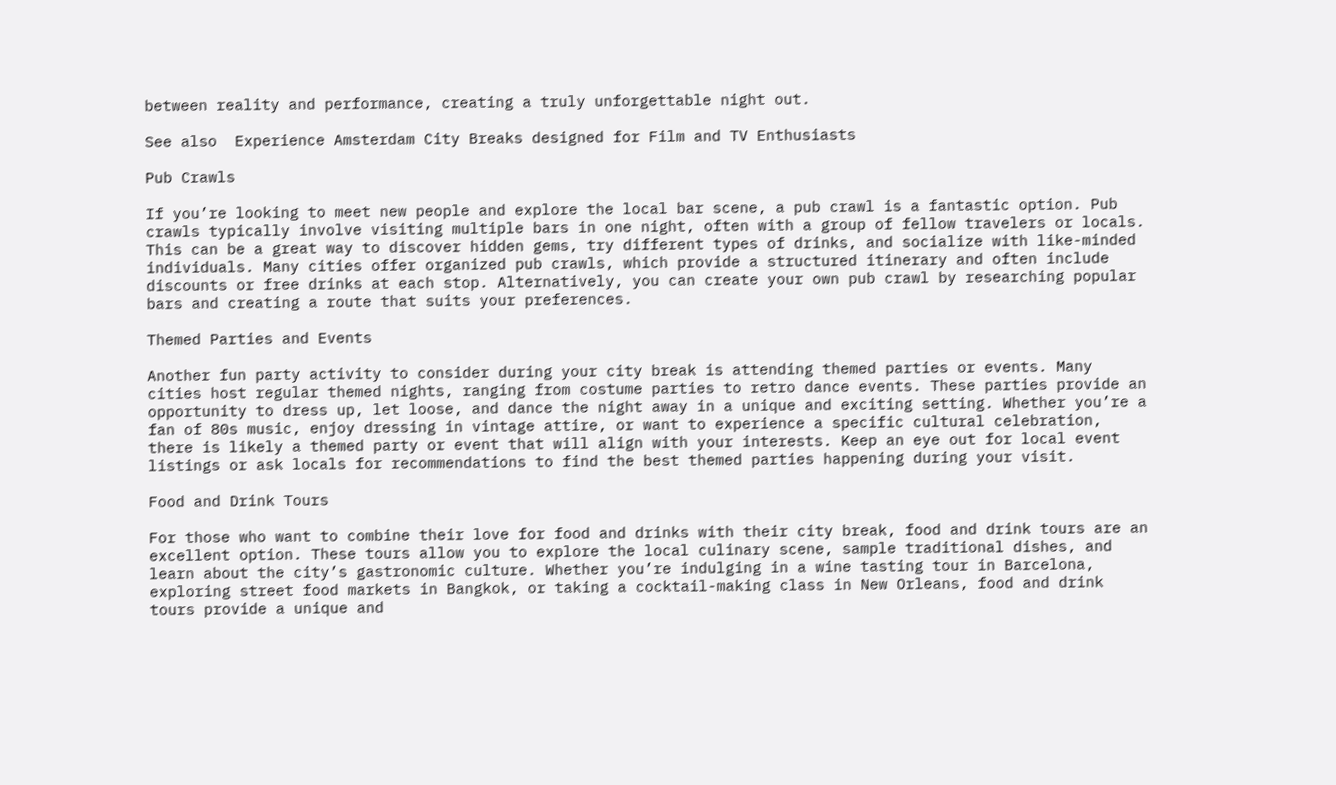between reality and performance, creating a truly unforgettable night out.

See also  Experience Amsterdam City Breaks designed for Film and TV Enthusiasts

Pub Crawls

If you’re looking to meet new people and explore the local bar scene, a pub crawl is a fantastic option. Pub crawls typically involve visiting multiple bars in one night, often with a group of fellow travelers or locals. This can be a great way to discover hidden gems, try different types of drinks, and socialize with like-minded individuals. Many cities offer organized pub crawls, which provide a structured itinerary and often include discounts or free drinks at each stop. Alternatively, you can create your own pub crawl by researching popular bars and creating a route that suits your preferences.

Themed Parties and Events

Another fun party activity to consider during your city break is attending themed parties or events. Many cities host regular themed nights, ranging from costume parties to retro dance events. These parties provide an opportunity to dress up, let loose, and dance the night away in a unique and exciting setting. Whether you’re a fan of 80s music, enjoy dressing in vintage attire, or want to experience a specific cultural celebration, there is likely a themed party or event that will align with your interests. Keep an eye out for local event listings or ask locals for recommendations to find the best themed parties happening during your visit.

Food and Drink Tours

For those who want to combine their love for food and drinks with their city break, food and drink tours are an excellent option. These tours allow you to explore the local culinary scene, sample traditional dishes, and learn about the city’s gastronomic culture. Whether you’re indulging in a wine tasting tour in Barcelona, exploring street food markets in Bangkok, or taking a cocktail-making class in New Orleans, food and drink tours provide a unique and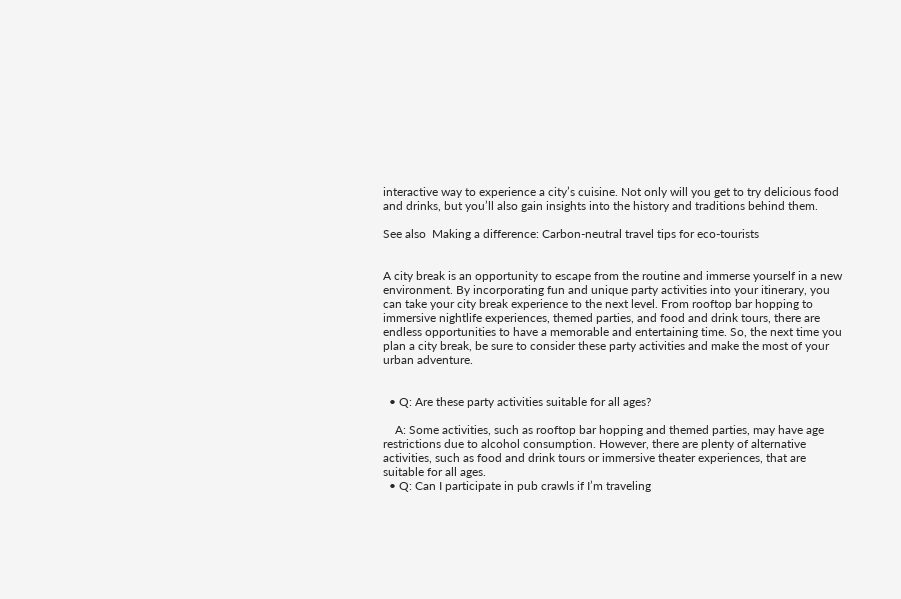interactive way to experience a city’s cuisine. Not only will you get to try delicious food and drinks, but you’ll also gain insights into the history and traditions behind them.

See also  Making a difference: Carbon-neutral travel tips for eco-tourists


A city break is an opportunity to escape from the routine and immerse yourself in a new environment. By incorporating fun and unique party activities into your itinerary, you can take your city break experience to the next level. From rooftop bar hopping to immersive nightlife experiences, themed parties, and food and drink tours, there are endless opportunities to have a memorable and entertaining time. So, the next time you plan a city break, be sure to consider these party activities and make the most of your urban adventure.


  • Q: Are these party activities suitable for all ages?

    A: Some activities, such as rooftop bar hopping and themed parties, may have age restrictions due to alcohol consumption. However, there are plenty of alternative activities, such as food and drink tours or immersive theater experiences, that are suitable for all ages.
  • Q: Can I participate in pub crawls if I’m traveling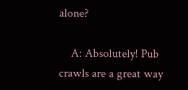alone?

    A: Absolutely! Pub crawls are a great way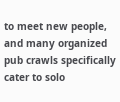to meet new people, and many organized pub crawls specifically cater to solo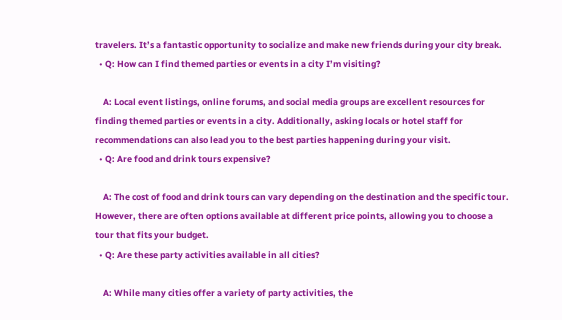travelers. It’s a fantastic opportunity to socialize and make new friends during your city break.
  • Q: How can I find themed parties or events in a city I’m visiting?

    A: Local event listings, online forums, and social media groups are excellent resources for finding themed parties or events in a city. Additionally, asking locals or hotel staff for recommendations can also lead you to the best parties happening during your visit.
  • Q: Are food and drink tours expensive?

    A: The cost of food and drink tours can vary depending on the destination and the specific tour. However, there are often options available at different price points, allowing you to choose a tour that fits your budget.
  • Q: Are these party activities available in all cities?

    A: While many cities offer a variety of party activities, the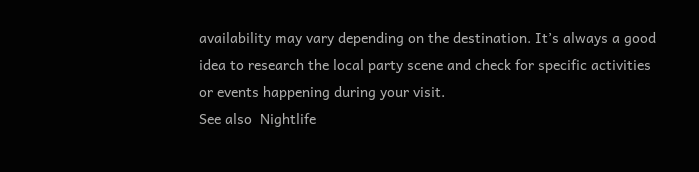availability may vary depending on the destination. It’s always a good idea to research the local party scene and check for specific activities or events happening during your visit.
See also  Nightlife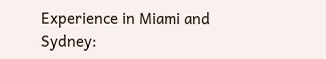Experience in Miami and Sydney: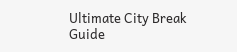Ultimate City Break Guide